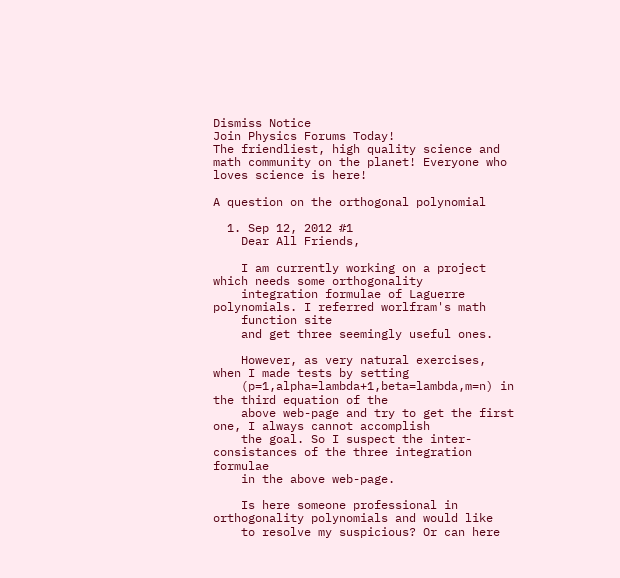Dismiss Notice
Join Physics Forums Today!
The friendliest, high quality science and math community on the planet! Everyone who loves science is here!

A question on the orthogonal polynomial

  1. Sep 12, 2012 #1
    Dear All Friends,

    I am currently working on a project which needs some orthogonality
    integration formulae of Laguerre polynomials. I referred worlfram's math
    function site
    and get three seemingly useful ones.

    However, as very natural exercises, when I made tests by setting
    (p=1,alpha=lambda+1,beta=lambda,m=n) in the third equation of the
    above web-page and try to get the first one, I always cannot accomplish
    the goal. So I suspect the inter-consistances of the three integration formulae
    in the above web-page.

    Is here someone professional in orthogonality polynomials and would like
    to resolve my suspicious? Or can here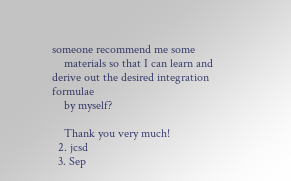someone recommend me some
    materials so that I can learn and derive out the desired integration formulae
    by myself?

    Thank you very much!
  2. jcsd
  3. Sep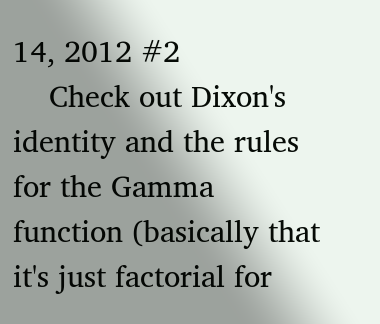14, 2012 #2
    Check out Dixon's identity and the rules for the Gamma function (basically that it's just factorial for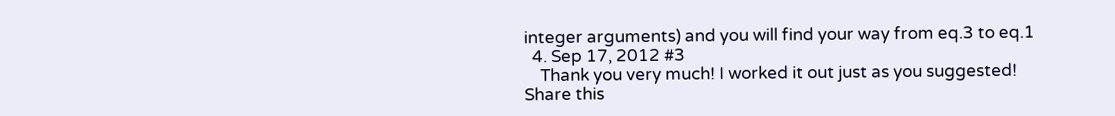integer arguments) and you will find your way from eq.3 to eq.1
  4. Sep 17, 2012 #3
    Thank you very much! I worked it out just as you suggested!
Share this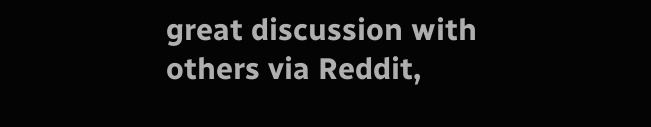great discussion with others via Reddit,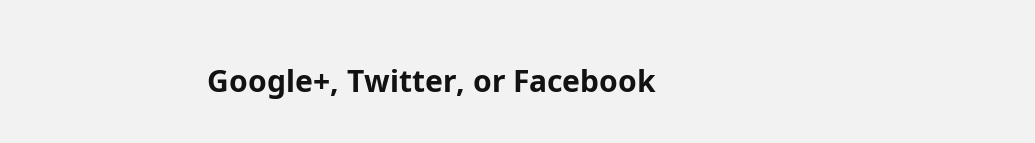Google+, Twitter, or Facebook